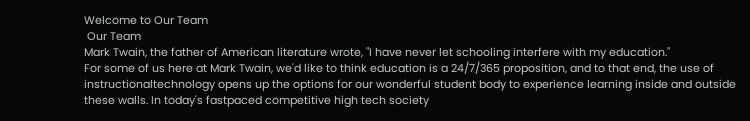Welcome to Our Team
 Our Team
Mark Twain, the father of American literature wrote, "I have never let schooling interfere with my education."
For some of us here at Mark Twain, we'd like to think education is a 24/7/365 proposition, and to that end, the use of instructionaltechnology opens up the options for our wonderful student body to experience learning inside and outside these walls. In today's fastpaced competitive high tech society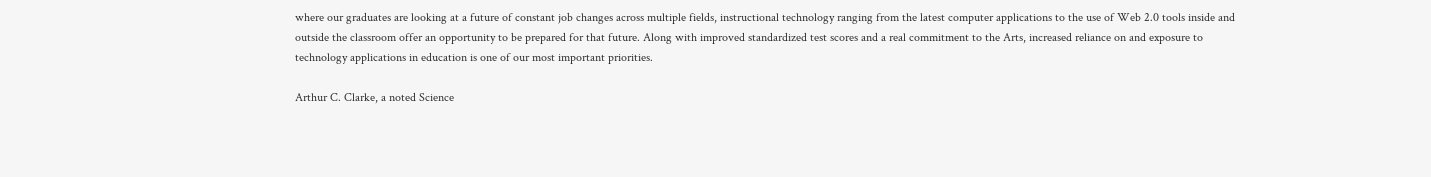where our graduates are looking at a future of constant job changes across multiple fields, instructional technology ranging from the latest computer applications to the use of Web 2.0 tools inside and outside the classroom offer an opportunity to be prepared for that future. Along with improved standardized test scores and a real commitment to the Arts, increased reliance on and exposure to technology applications in education is one of our most important priorities.

Arthur C. Clarke, a noted Science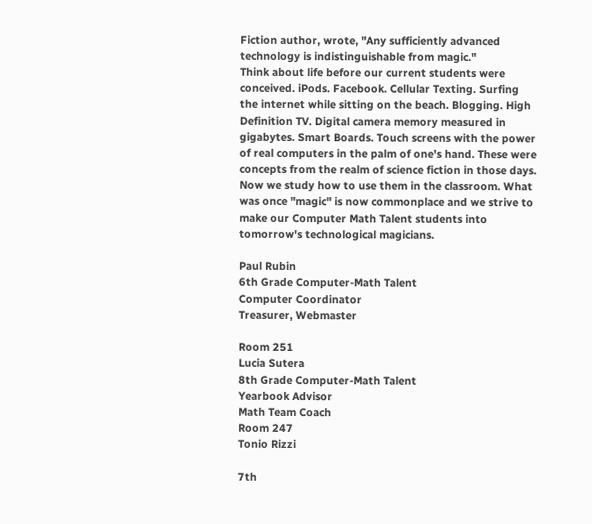Fiction author, wrote, "Any sufficiently advanced technology is indistinguishable from magic."
Think about life before our current students were conceived. iPods. Facebook. Cellular Texting. Surfing the internet while sitting on the beach. Blogging. High Definition TV. Digital camera memory measured in gigabytes. Smart Boards. Touch screens with the power of real computers in the palm of one's hand. These were concepts from the realm of science fiction in those days. Now we study how to use them in the classroom. What was once "magic" is now commonplace and we strive to make our Computer Math Talent students into tomorrow's technological magicians.

Paul Rubin
6th Grade Computer-Math Talent
Computer Coordinator
Treasurer, Webmaster

Room 251
Lucia Sutera
8th Grade Computer-Math Talent
Yearbook Advisor
Math Team Coach
Room 247
Tonio Rizzi

7th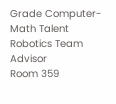Grade Computer-Math Talent
Robotics Team Advisor
Room 359